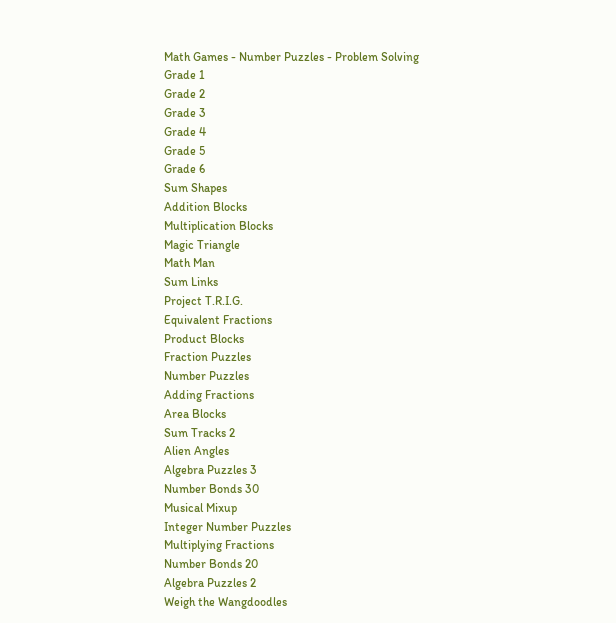Math Games - Number Puzzles - Problem Solving
Grade 1
Grade 2
Grade 3
Grade 4
Grade 5
Grade 6
Sum Shapes
Addition Blocks
Multiplication Blocks
Magic Triangle
Math Man
Sum Links
Project T.R.I.G.
Equivalent Fractions
Product Blocks
Fraction Puzzles
Number Puzzles
Adding Fractions
Area Blocks
Sum Tracks 2
Alien Angles
Algebra Puzzles 3
Number Bonds 30
Musical Mixup
Integer Number Puzzles
Multiplying Fractions
Number Bonds 20
Algebra Puzzles 2
Weigh the Wangdoodles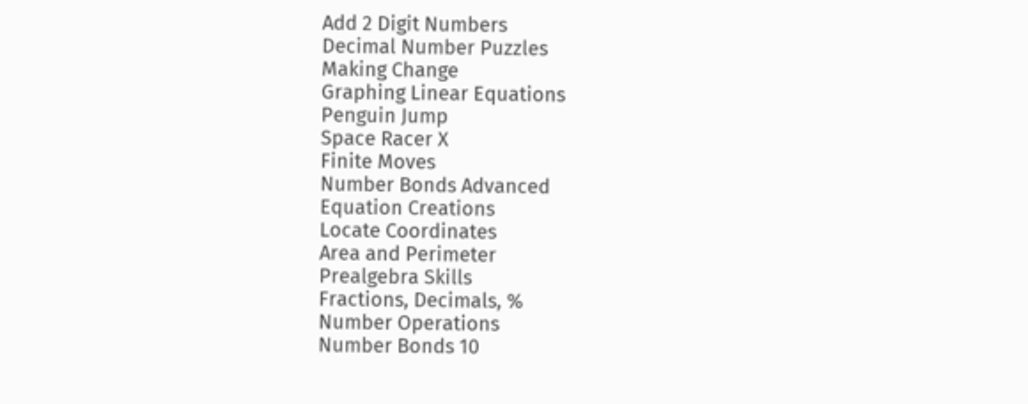Add 2 Digit Numbers
Decimal Number Puzzles
Making Change
Graphing Linear Equations
Penguin Jump
Space Racer X
Finite Moves
Number Bonds Advanced
Equation Creations
Locate Coordinates
Area and Perimeter
Prealgebra Skills
Fractions, Decimals, %
Number Operations
Number Bonds 10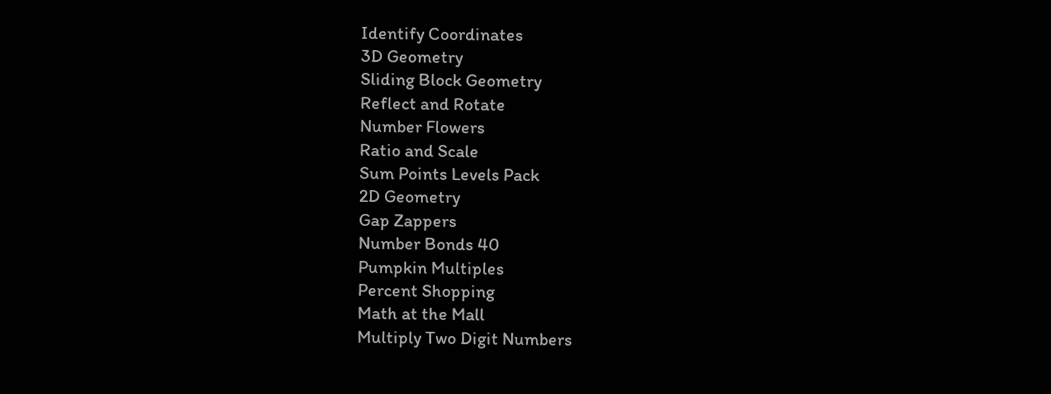Identify Coordinates
3D Geometry
Sliding Block Geometry
Reflect and Rotate
Number Flowers
Ratio and Scale
Sum Points Levels Pack
2D Geometry
Gap Zappers
Number Bonds 40
Pumpkin Multiples
Percent Shopping
Math at the Mall
Multiply Two Digit Numbers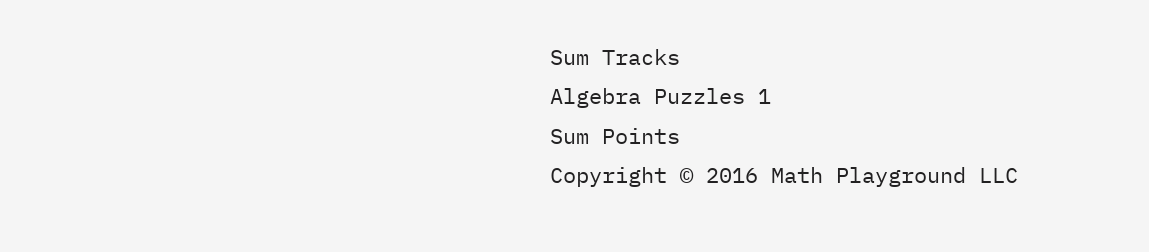Sum Tracks
Algebra Puzzles 1
Sum Points
Copyright © 2016 Math Playground LLC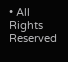• All Rights Reserved